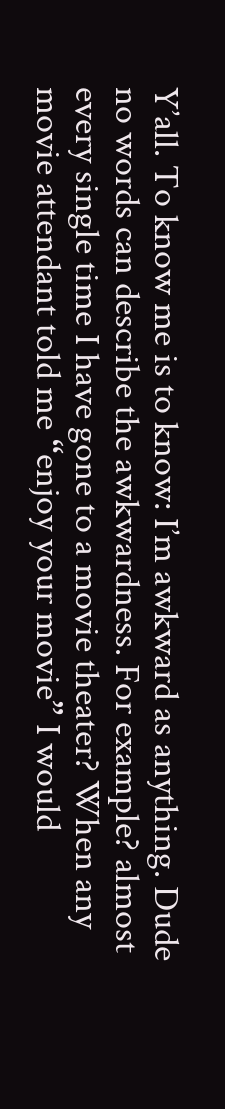Y’all. To know me is to know: I’m awkward as anything. Dude no words can describe the awkwardness. For example? almost every single time I have gone to a movie theater? When any movie attendant told me “enjoy your movie” I would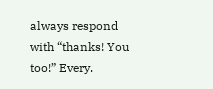always respond with “thanks! You too!” Every.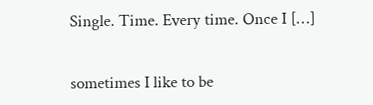Single. Time. Every time. Once I […]


sometimes I like to be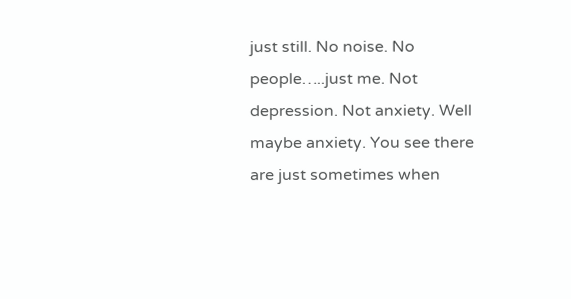just still. No noise. No people…..just me. Not depression. Not anxiety. Well maybe anxiety. You see there are just sometimes when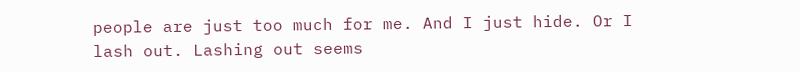people are just too much for me. And I just hide. Or I lash out. Lashing out seems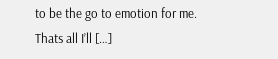to be the go to emotion for me. Thats all I’ll […]